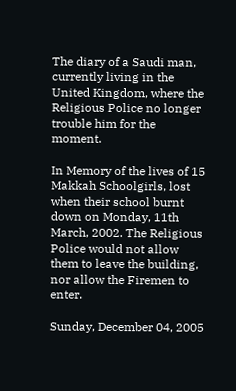The diary of a Saudi man, currently living in the United Kingdom, where the Religious Police no longer trouble him for the moment.

In Memory of the lives of 15 Makkah Schoolgirls, lost when their school burnt down on Monday, 11th March, 2002. The Religious Police would not allow them to leave the building, nor allow the Firemen to enter.

Sunday, December 04, 2005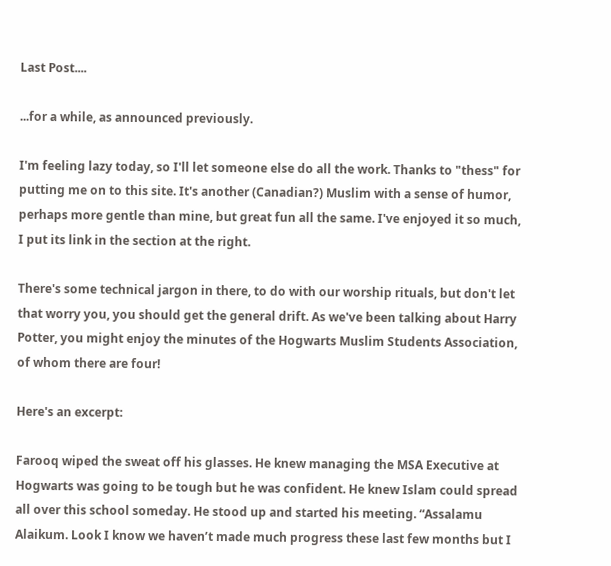Last Post....

...for a while, as announced previously.

I'm feeling lazy today, so I'll let someone else do all the work. Thanks to "thess" for putting me on to this site. It's another (Canadian?) Muslim with a sense of humor, perhaps more gentle than mine, but great fun all the same. I've enjoyed it so much, I put its link in the section at the right.

There's some technical jargon in there, to do with our worship rituals, but don't let that worry you, you should get the general drift. As we've been talking about Harry Potter, you might enjoy the minutes of the Hogwarts Muslim Students Association, of whom there are four!

Here's an excerpt:

Farooq wiped the sweat off his glasses. He knew managing the MSA Executive at Hogwarts was going to be tough but he was confident. He knew Islam could spread all over this school someday. He stood up and started his meeting. “Assalamu Alaikum. Look I know we haven’t made much progress these last few months but I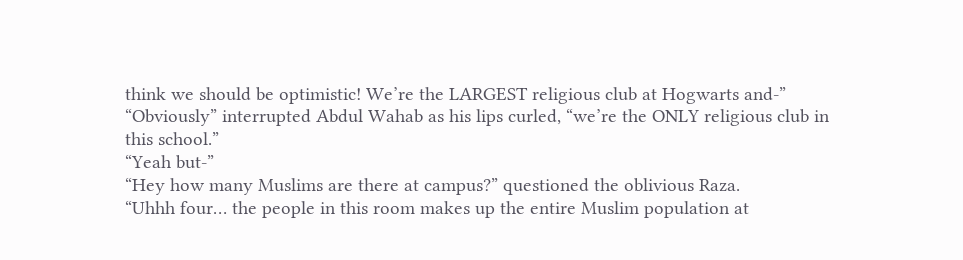think we should be optimistic! We’re the LARGEST religious club at Hogwarts and-”
“Obviously” interrupted Abdul Wahab as his lips curled, “we’re the ONLY religious club in this school.”
“Yeah but-”
“Hey how many Muslims are there at campus?” questioned the oblivious Raza.
“Uhhh four… the people in this room makes up the entire Muslim population at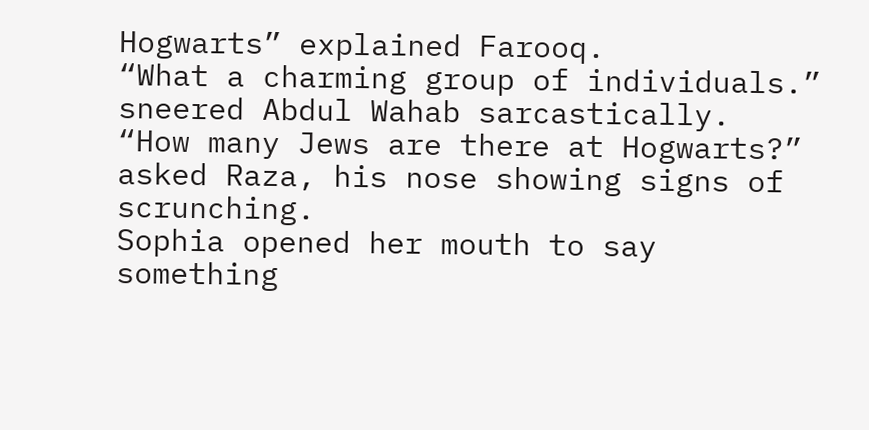Hogwarts” explained Farooq.
“What a charming group of individuals.” sneered Abdul Wahab sarcastically.
“How many Jews are there at Hogwarts?” asked Raza, his nose showing signs of scrunching.
Sophia opened her mouth to say something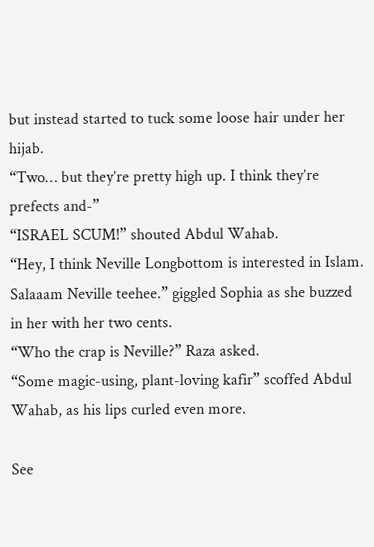but instead started to tuck some loose hair under her hijab.
“Two… but they’re pretty high up. I think they’re prefects and-”
“ISRAEL SCUM!” shouted Abdul Wahab.
“Hey, I think Neville Longbottom is interested in Islam. Salaaam Neville teehee.” giggled Sophia as she buzzed in her with her two cents.
“Who the crap is Neville?” Raza asked.
“Some magic-using, plant-loving kafir” scoffed Abdul Wahab, as his lips curled even more.

See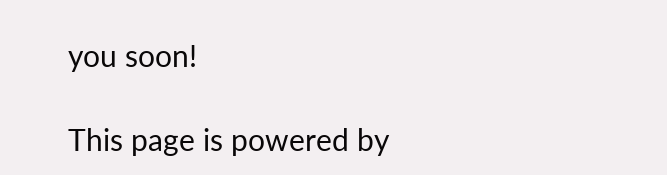you soon!

This page is powered by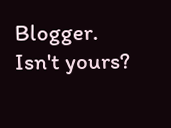Blogger. Isn't yours?